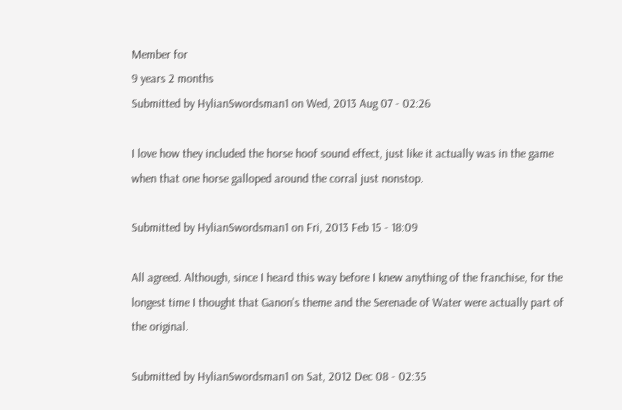Member for
9 years 2 months
Submitted by HylianSwordsman1 on Wed, 2013 Aug 07 - 02:26

I love how they included the horse hoof sound effect, just like it actually was in the game when that one horse galloped around the corral just nonstop.

Submitted by HylianSwordsman1 on Fri, 2013 Feb 15 - 18:09

All agreed. Although, since I heard this way before I knew anything of the franchise, for the longest time I thought that Ganon's theme and the Serenade of Water were actually part of the original.

Submitted by HylianSwordsman1 on Sat, 2012 Dec 08 - 02:35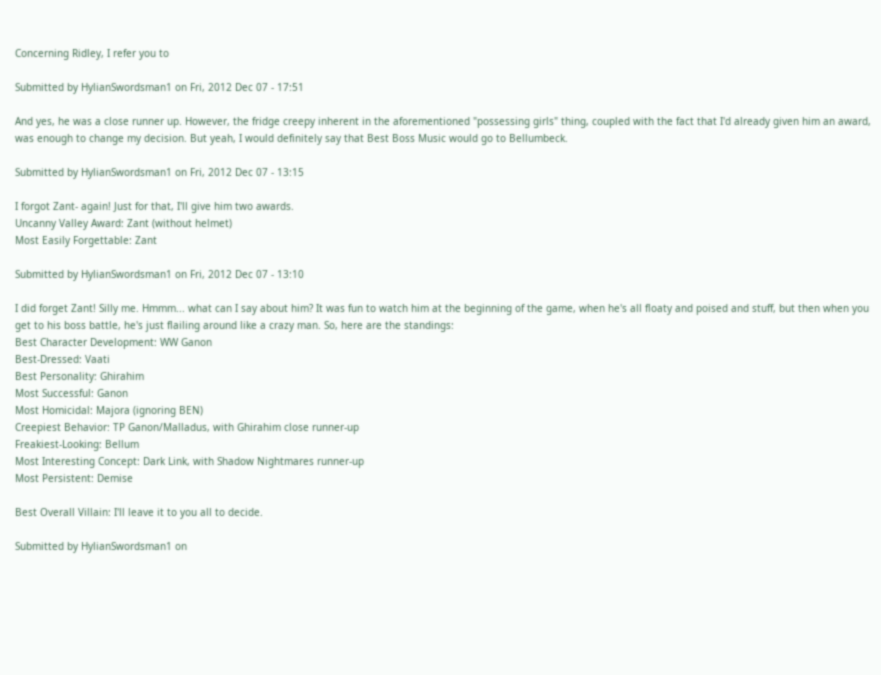Concerning Ridley, I refer you to

Submitted by HylianSwordsman1 on Fri, 2012 Dec 07 - 17:51

And yes, he was a close runner up. However, the fridge creepy inherent in the aforementioned "possessing girls" thing, coupled with the fact that I'd already given him an award, was enough to change my decision. But yeah, I would definitely say that Best Boss Music would go to Bellumbeck.

Submitted by HylianSwordsman1 on Fri, 2012 Dec 07 - 13:15

I forgot Zant- again! Just for that, I'll give him two awards.
Uncanny Valley Award: Zant (without helmet)
Most Easily Forgettable: Zant

Submitted by HylianSwordsman1 on Fri, 2012 Dec 07 - 13:10

I did forget Zant! Silly me. Hmmm... what can I say about him? It was fun to watch him at the beginning of the game, when he's all floaty and poised and stuff, but then when you get to his boss battle, he's just flailing around like a crazy man. So, here are the standings:
Best Character Development: WW Ganon
Best-Dressed: Vaati
Best Personality: Ghirahim
Most Successful: Ganon
Most Homicidal: Majora (ignoring BEN)
Creepiest Behavior: TP Ganon/Malladus, with Ghirahim close runner-up
Freakiest-Looking: Bellum
Most Interesting Concept: Dark Link, with Shadow Nightmares runner-up
Most Persistent: Demise

Best Overall Villain: I'll leave it to you all to decide.

Submitted by HylianSwordsman1 on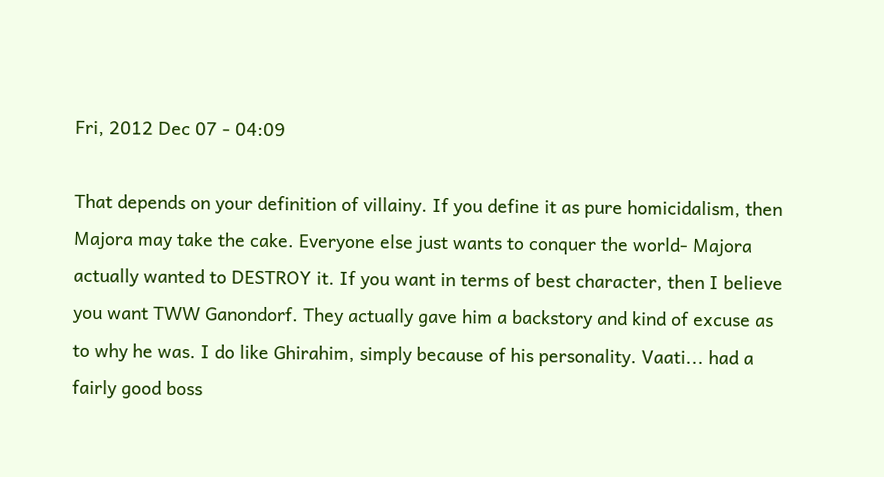Fri, 2012 Dec 07 - 04:09

That depends on your definition of villainy. If you define it as pure homicidalism, then Majora may take the cake. Everyone else just wants to conquer the world- Majora actually wanted to DESTROY it. If you want in terms of best character, then I believe you want TWW Ganondorf. They actually gave him a backstory and kind of excuse as to why he was. I do like Ghirahim, simply because of his personality. Vaati... had a fairly good boss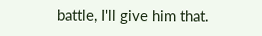battle, I'll give him that.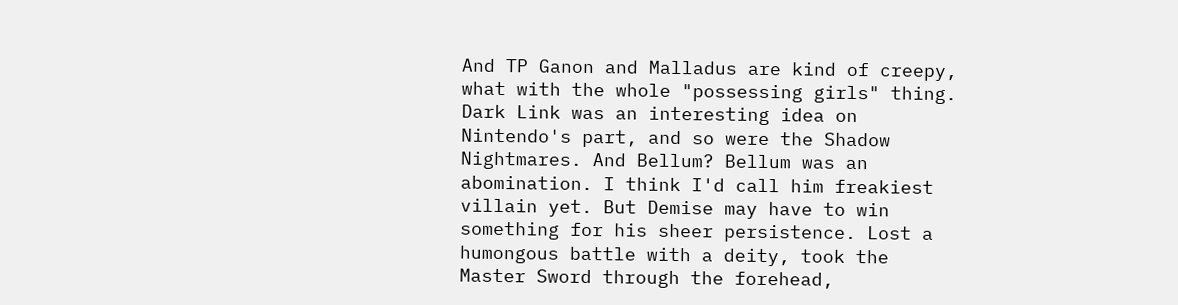And TP Ganon and Malladus are kind of creepy, what with the whole "possessing girls" thing. Dark Link was an interesting idea on Nintendo's part, and so were the Shadow Nightmares. And Bellum? Bellum was an abomination. I think I'd call him freakiest villain yet. But Demise may have to win something for his sheer persistence. Lost a humongous battle with a deity, took the Master Sword through the forehead,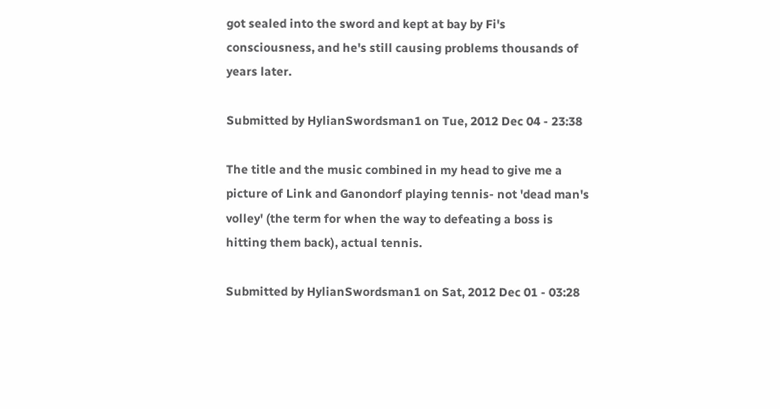got sealed into the sword and kept at bay by Fi's consciousness, and he's still causing problems thousands of years later.

Submitted by HylianSwordsman1 on Tue, 2012 Dec 04 - 23:38

The title and the music combined in my head to give me a picture of Link and Ganondorf playing tennis- not 'dead man's volley' (the term for when the way to defeating a boss is hitting them back), actual tennis.

Submitted by HylianSwordsman1 on Sat, 2012 Dec 01 - 03:28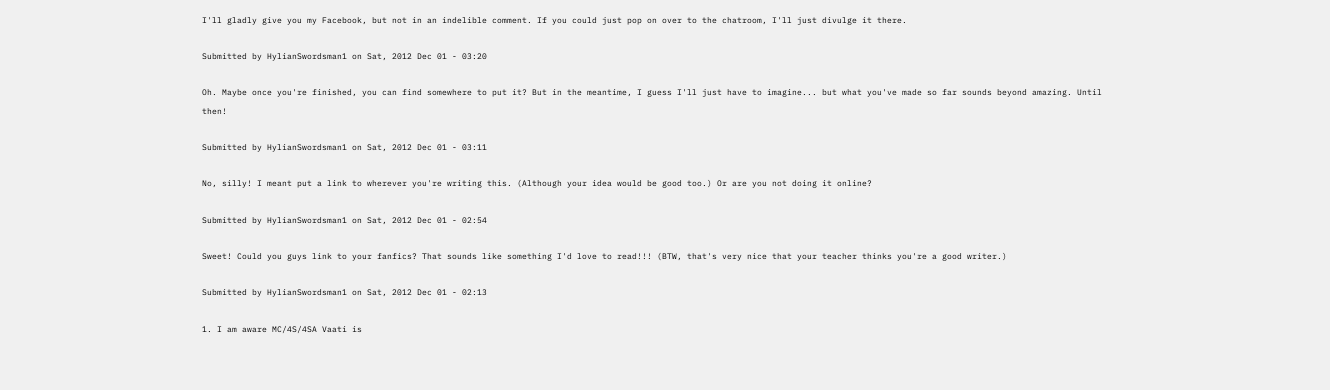I'll gladly give you my Facebook, but not in an indelible comment. If you could just pop on over to the chatroom, I'll just divulge it there.

Submitted by HylianSwordsman1 on Sat, 2012 Dec 01 - 03:20

Oh. Maybe once you're finished, you can find somewhere to put it? But in the meantime, I guess I'll just have to imagine... but what you've made so far sounds beyond amazing. Until then!

Submitted by HylianSwordsman1 on Sat, 2012 Dec 01 - 03:11

No, silly! I meant put a link to wherever you're writing this. (Although your idea would be good too.) Or are you not doing it online?

Submitted by HylianSwordsman1 on Sat, 2012 Dec 01 - 02:54

Sweet! Could you guys link to your fanfics? That sounds like something I'd love to read!!! (BTW, that's very nice that your teacher thinks you're a good writer.)

Submitted by HylianSwordsman1 on Sat, 2012 Dec 01 - 02:13

1. I am aware MC/4S/4SA Vaati is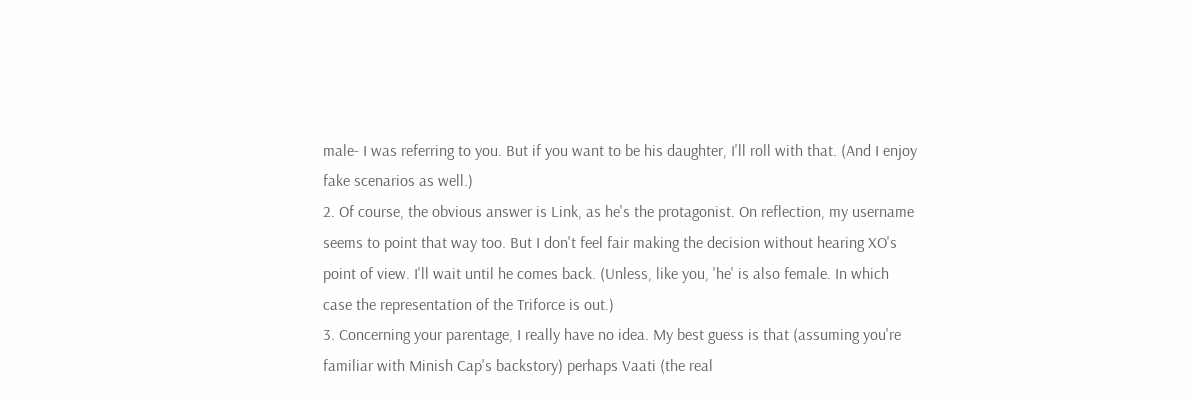male- I was referring to you. But if you want to be his daughter, I'll roll with that. (And I enjoy fake scenarios as well.)
2. Of course, the obvious answer is Link, as he's the protagonist. On reflection, my username seems to point that way too. But I don't feel fair making the decision without hearing XO's point of view. I'll wait until he comes back. (Unless, like you, 'he' is also female. In which case the representation of the Triforce is out.)
3. Concerning your parentage, I really have no idea. My best guess is that (assuming you're familiar with Minish Cap's backstory) perhaps Vaati (the real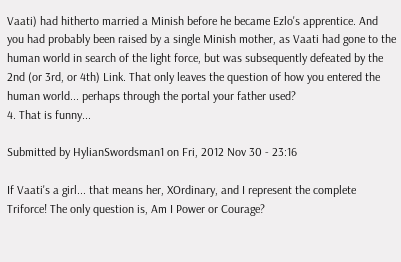Vaati) had hitherto married a Minish before he became Ezlo's apprentice. And you had probably been raised by a single Minish mother, as Vaati had gone to the human world in search of the light force, but was subsequently defeated by the 2nd (or 3rd, or 4th) Link. That only leaves the question of how you entered the human world... perhaps through the portal your father used?
4. That is funny...

Submitted by HylianSwordsman1 on Fri, 2012 Nov 30 - 23:16

If Vaati's a girl... that means her, XOrdinary, and I represent the complete Triforce! The only question is, Am I Power or Courage?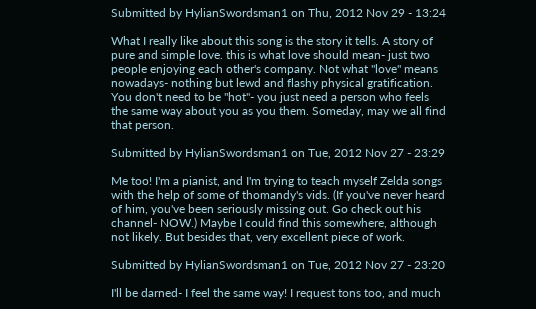Submitted by HylianSwordsman1 on Thu, 2012 Nov 29 - 13:24

What I really like about this song is the story it tells. A story of pure and simple love. this is what love should mean- just two people enjoying each other's company. Not what "love" means nowadays- nothing but lewd and flashy physical gratification. You don't need to be "hot"- you just need a person who feels the same way about you as you them. Someday, may we all find that person.

Submitted by HylianSwordsman1 on Tue, 2012 Nov 27 - 23:29

Me too! I'm a pianist, and I'm trying to teach myself Zelda songs with the help of some of thomandy's vids. (If you've never heard of him, you've been seriously missing out. Go check out his channel- NOW.) Maybe I could find this somewhere, although not likely. But besides that, very excellent piece of work.

Submitted by HylianSwordsman1 on Tue, 2012 Nov 27 - 23:20

I'll be darned- I feel the same way! I request tons too, and much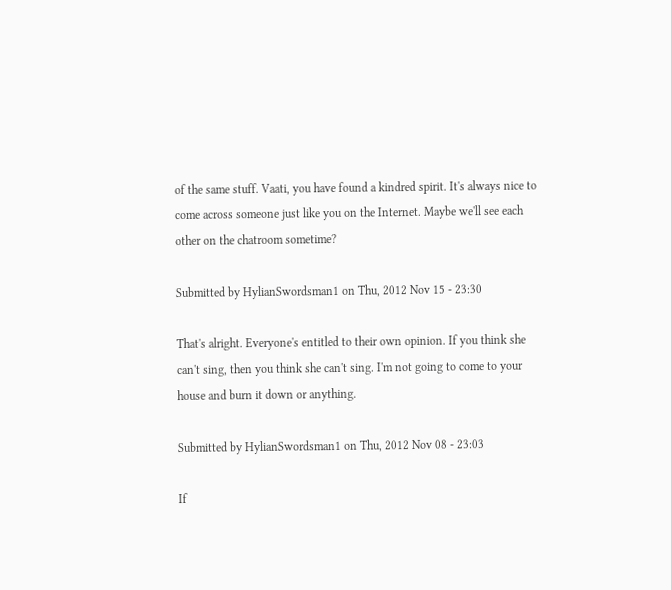of the same stuff. Vaati, you have found a kindred spirit. It's always nice to come across someone just like you on the Internet. Maybe we'll see each other on the chatroom sometime?

Submitted by HylianSwordsman1 on Thu, 2012 Nov 15 - 23:30

That's alright. Everyone's entitled to their own opinion. If you think she can't sing, then you think she can't sing. I'm not going to come to your house and burn it down or anything.

Submitted by HylianSwordsman1 on Thu, 2012 Nov 08 - 23:03

If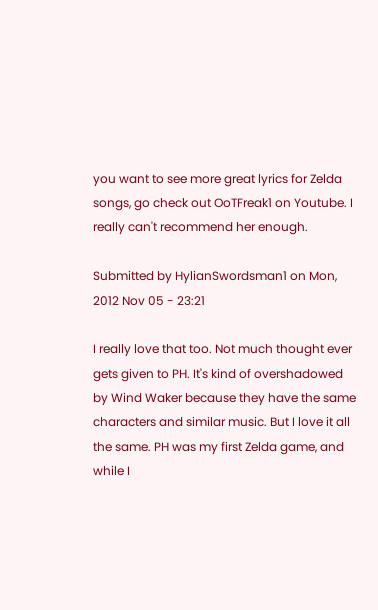you want to see more great lyrics for Zelda songs, go check out OoTFreak1 on Youtube. I really can't recommend her enough.

Submitted by HylianSwordsman1 on Mon, 2012 Nov 05 - 23:21

I really love that too. Not much thought ever gets given to PH. It's kind of overshadowed by Wind Waker because they have the same characters and similar music. But I love it all the same. PH was my first Zelda game, and while I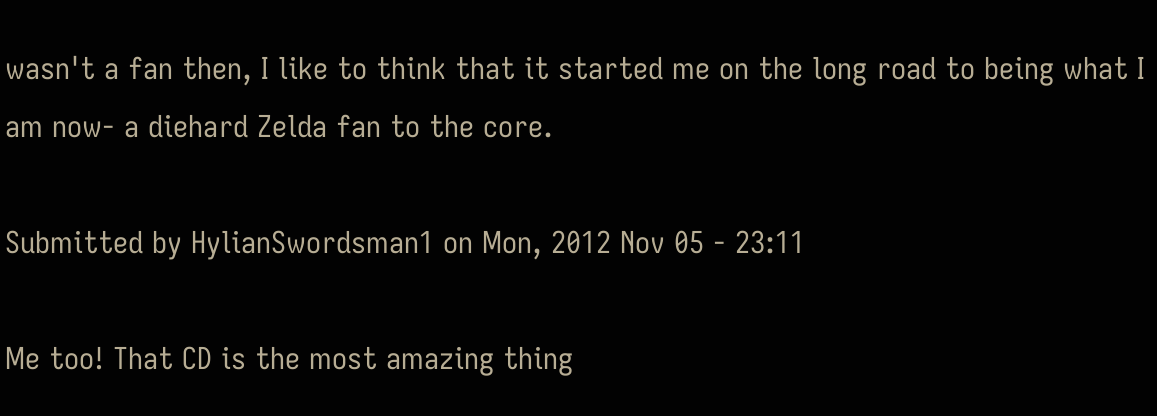wasn't a fan then, I like to think that it started me on the long road to being what I am now- a diehard Zelda fan to the core.

Submitted by HylianSwordsman1 on Mon, 2012 Nov 05 - 23:11

Me too! That CD is the most amazing thing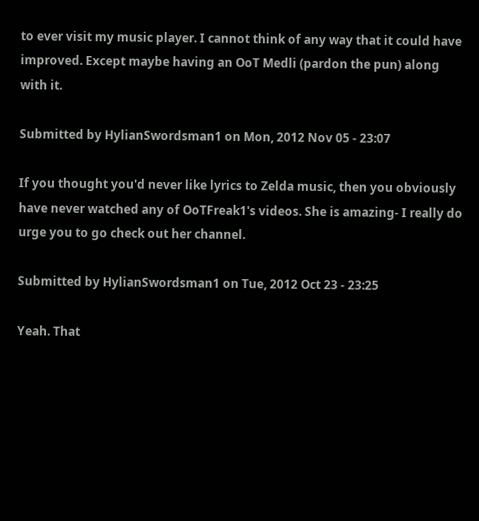to ever visit my music player. I cannot think of any way that it could have improved. Except maybe having an OoT Medli (pardon the pun) along with it.

Submitted by HylianSwordsman1 on Mon, 2012 Nov 05 - 23:07

If you thought you'd never like lyrics to Zelda music, then you obviously have never watched any of OoTFreak1's videos. She is amazing- I really do urge you to go check out her channel.

Submitted by HylianSwordsman1 on Tue, 2012 Oct 23 - 23:25

Yeah. That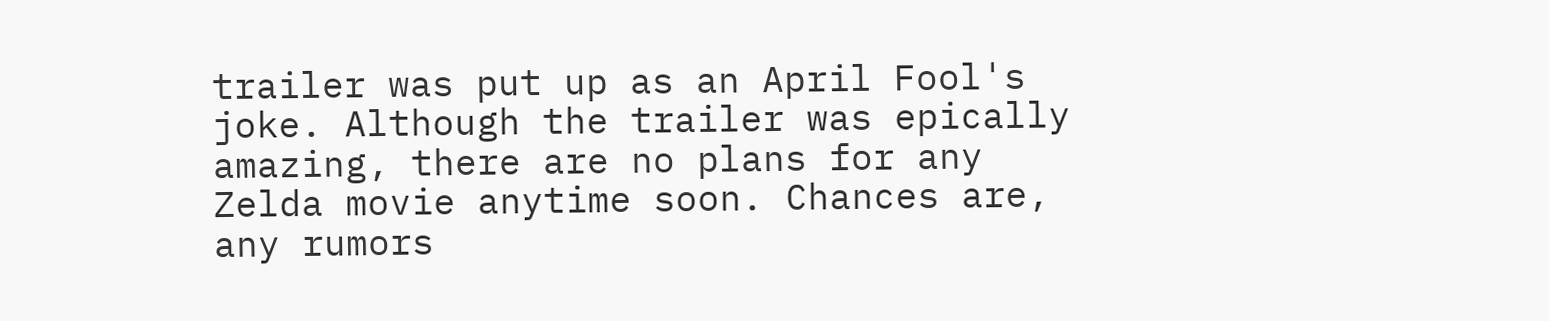trailer was put up as an April Fool's joke. Although the trailer was epically amazing, there are no plans for any Zelda movie anytime soon. Chances are, any rumors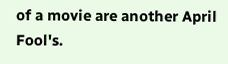of a movie are another April Fool's.